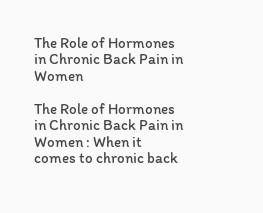The Role of Hormones in Chronic Back Pain in Women

The Role of Hormones in Chronic Back Pain in Women : When it comes to chronic back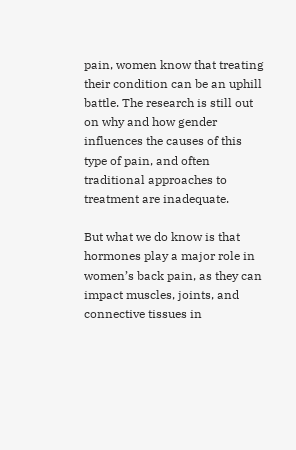pain, women know that treating their condition can be an uphill battle. The research is still out on why and how gender influences the causes of this type of pain, and often traditional approaches to treatment are inadequate.

But what we do know is that hormones play a major role in women’s back pain, as they can impact muscles, joints, and connective tissues in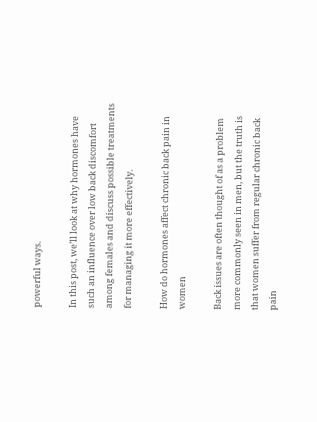powerful ways.

In this post, we’ll look at why hormones have such an influence over low back discomfort among females and discuss possible treatments for managing it more effectively.

How do hormones affect chronic back pain in women

Back issues are often thought of as a problem more commonly seen in men, but the truth is that women suffer from regular chronic back pain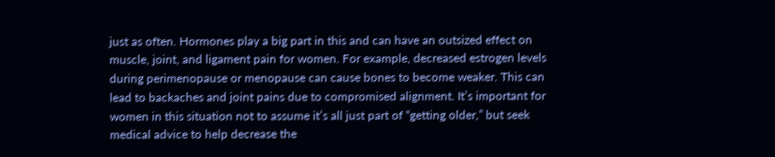just as often. Hormones play a big part in this and can have an outsized effect on muscle, joint, and ligament pain for women. For example, decreased estrogen levels during perimenopause or menopause can cause bones to become weaker. This can lead to backaches and joint pains due to compromised alignment. It’s important for women in this situation not to assume it’s all just part of “getting older,” but seek medical advice to help decrease the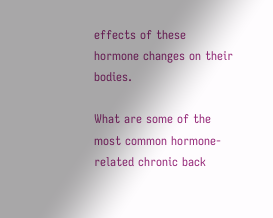effects of these hormone changes on their bodies.

What are some of the most common hormone-related chronic back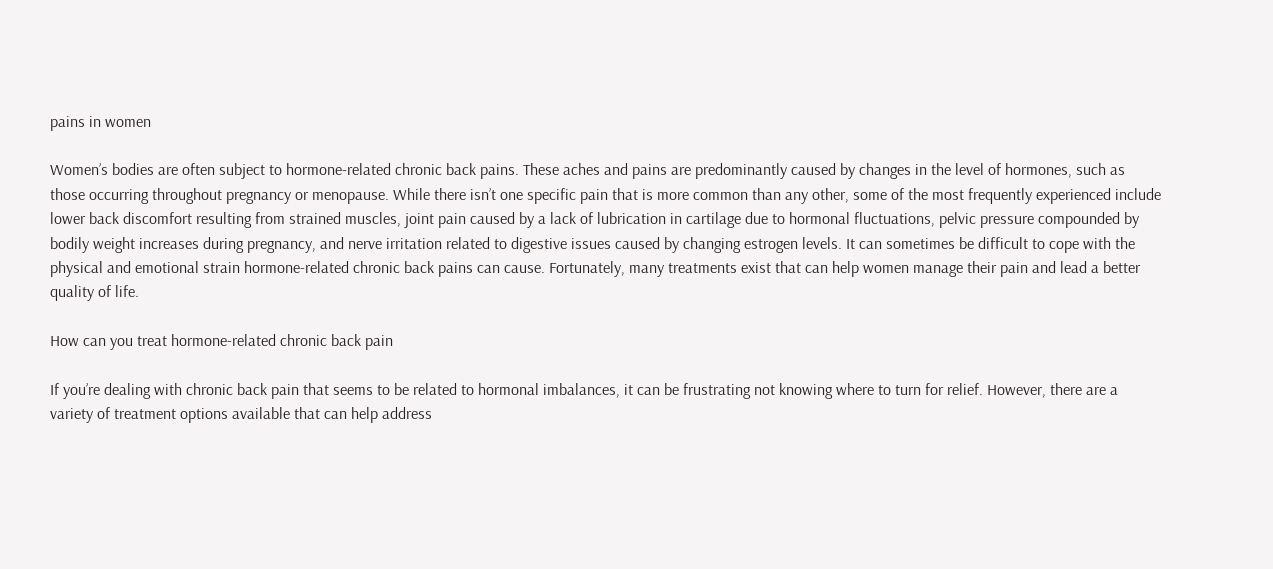pains in women

Women’s bodies are often subject to hormone-related chronic back pains. These aches and pains are predominantly caused by changes in the level of hormones, such as those occurring throughout pregnancy or menopause. While there isn’t one specific pain that is more common than any other, some of the most frequently experienced include lower back discomfort resulting from strained muscles, joint pain caused by a lack of lubrication in cartilage due to hormonal fluctuations, pelvic pressure compounded by bodily weight increases during pregnancy, and nerve irritation related to digestive issues caused by changing estrogen levels. It can sometimes be difficult to cope with the physical and emotional strain hormone-related chronic back pains can cause. Fortunately, many treatments exist that can help women manage their pain and lead a better quality of life.

How can you treat hormone-related chronic back pain

If you’re dealing with chronic back pain that seems to be related to hormonal imbalances, it can be frustrating not knowing where to turn for relief. However, there are a variety of treatment options available that can help address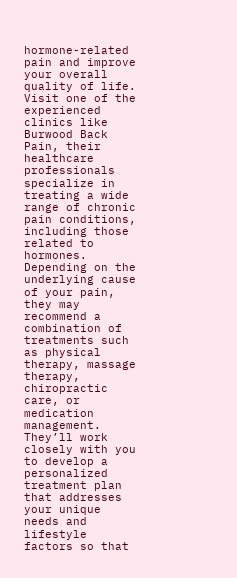hormone-related pain and improve your overall quality of life. Visit one of the experienced clinics like Burwood Back Pain, their healthcare professionals specialize in treating a wide range of chronic pain conditions, including those related to hormones. Depending on the underlying cause of your pain, they may recommend a combination of treatments such as physical therapy, massage therapy, chiropractic care, or medication management. They’ll work closely with you to develop a personalized treatment plan that addresses your unique needs and lifestyle factors so that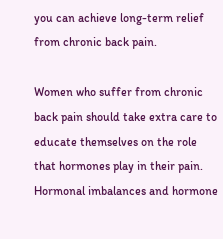you can achieve long-term relief from chronic back pain.

Women who suffer from chronic back pain should take extra care to educate themselves on the role that hormones play in their pain. Hormonal imbalances and hormone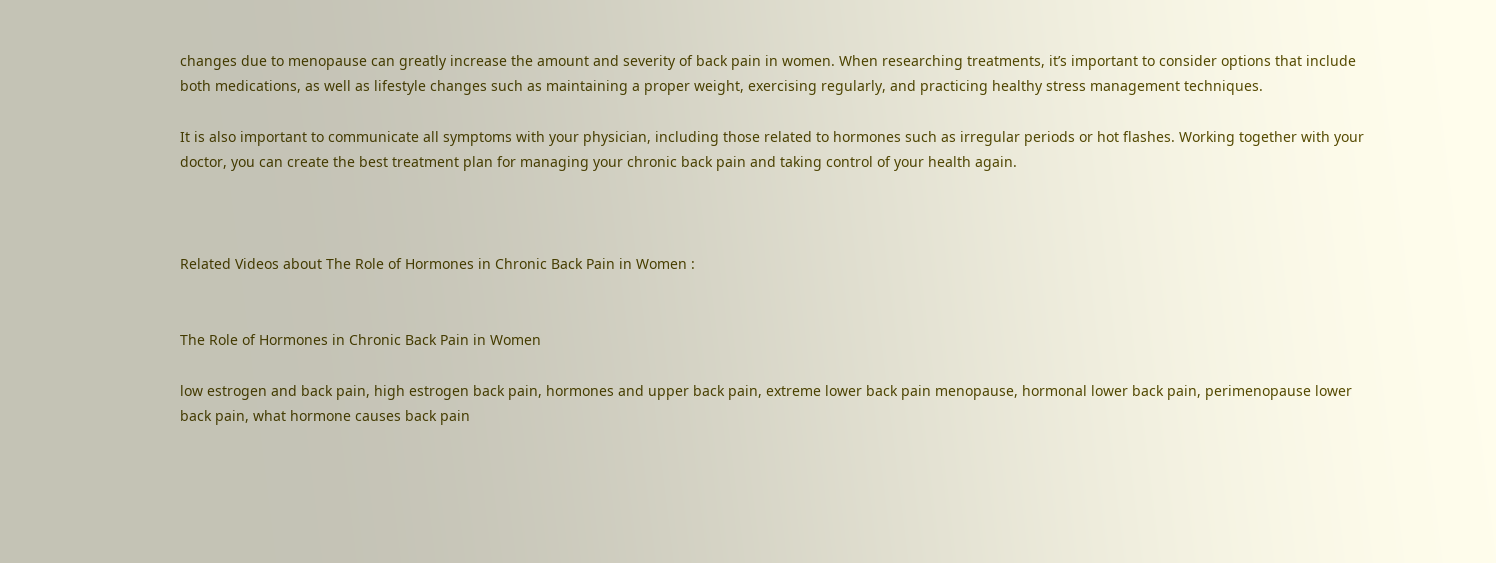changes due to menopause can greatly increase the amount and severity of back pain in women. When researching treatments, it’s important to consider options that include both medications, as well as lifestyle changes such as maintaining a proper weight, exercising regularly, and practicing healthy stress management techniques.

It is also important to communicate all symptoms with your physician, including those related to hormones such as irregular periods or hot flashes. Working together with your doctor, you can create the best treatment plan for managing your chronic back pain and taking control of your health again.



Related Videos about The Role of Hormones in Chronic Back Pain in Women :


The Role of Hormones in Chronic Back Pain in Women

low estrogen and back pain, high estrogen back pain, hormones and upper back pain, extreme lower back pain menopause, hormonal lower back pain, perimenopause lower back pain, what hormone causes back pain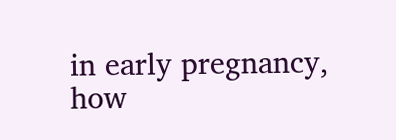in early pregnancy, how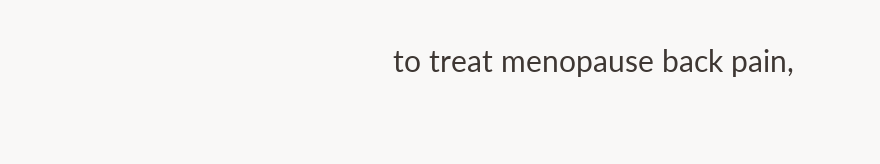to treat menopause back pain,